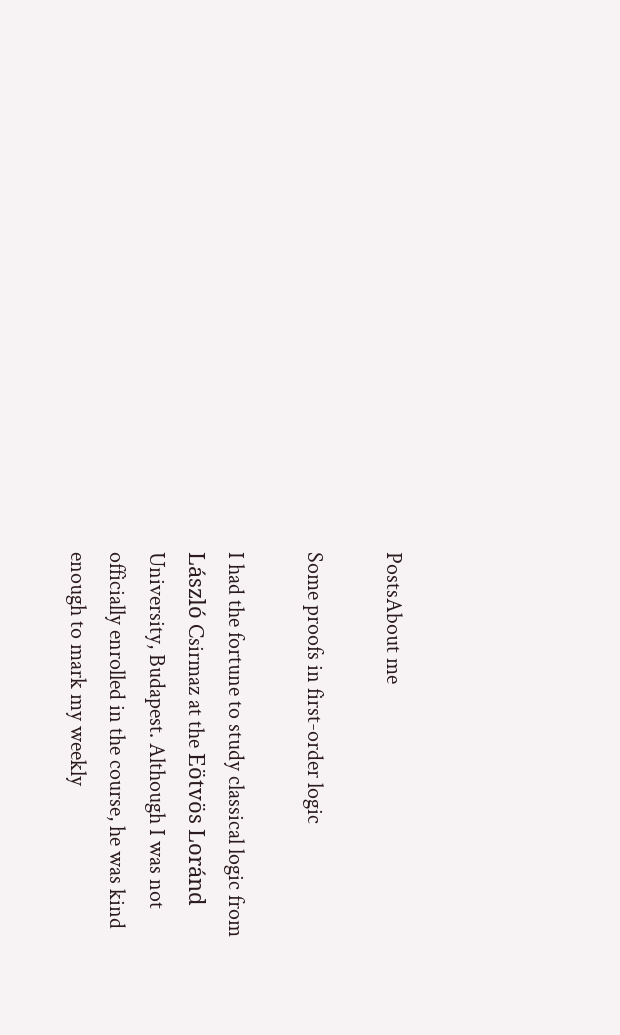PostsAbout me

Some proofs in first-order logic

I had the fortune to study classical logic from László Csirmaz at the Eötvös Loránd University, Budapest. Although I was not officially enrolled in the course, he was kind enough to mark my weekly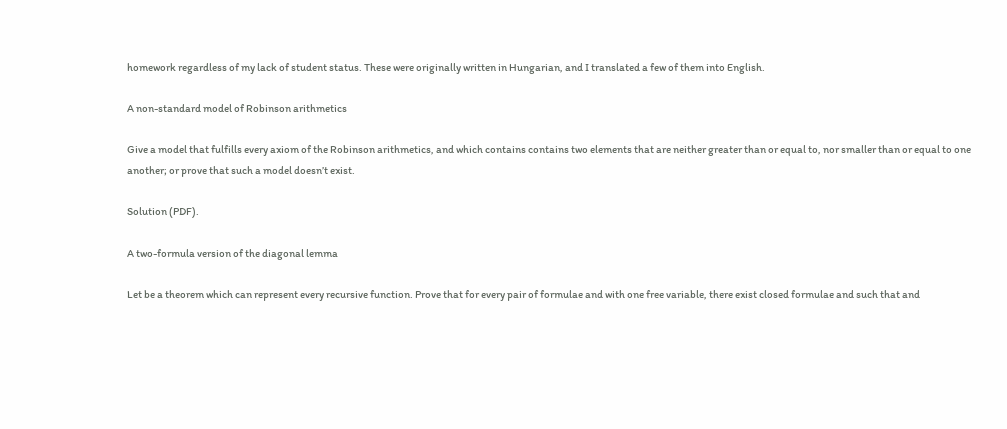homework regardless of my lack of student status. These were originally written in Hungarian, and I translated a few of them into English.

A non-standard model of Robinson arithmetics

Give a model that fulfills every axiom of the Robinson arithmetics, and which contains contains two elements that are neither greater than or equal to, nor smaller than or equal to one another; or prove that such a model doesn’t exist.

Solution (PDF).

A two-formula version of the diagonal lemma

Let be a theorem which can represent every recursive function. Prove that for every pair of formulae and with one free variable, there exist closed formulae and such that and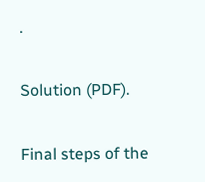.

Solution (PDF).

Final steps of the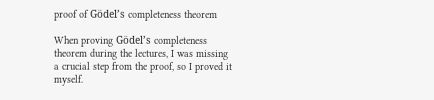proof of Gödel’s completeness theorem

When proving Gödel’s completeness theorem during the lectures, I was missing a crucial step from the proof, so I proved it myself.